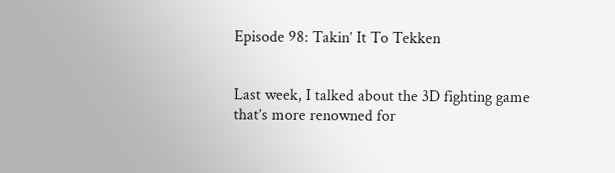Episode 98: Takin’ It To Tekken


Last week, I talked about the 3D fighting game that’s more renowned for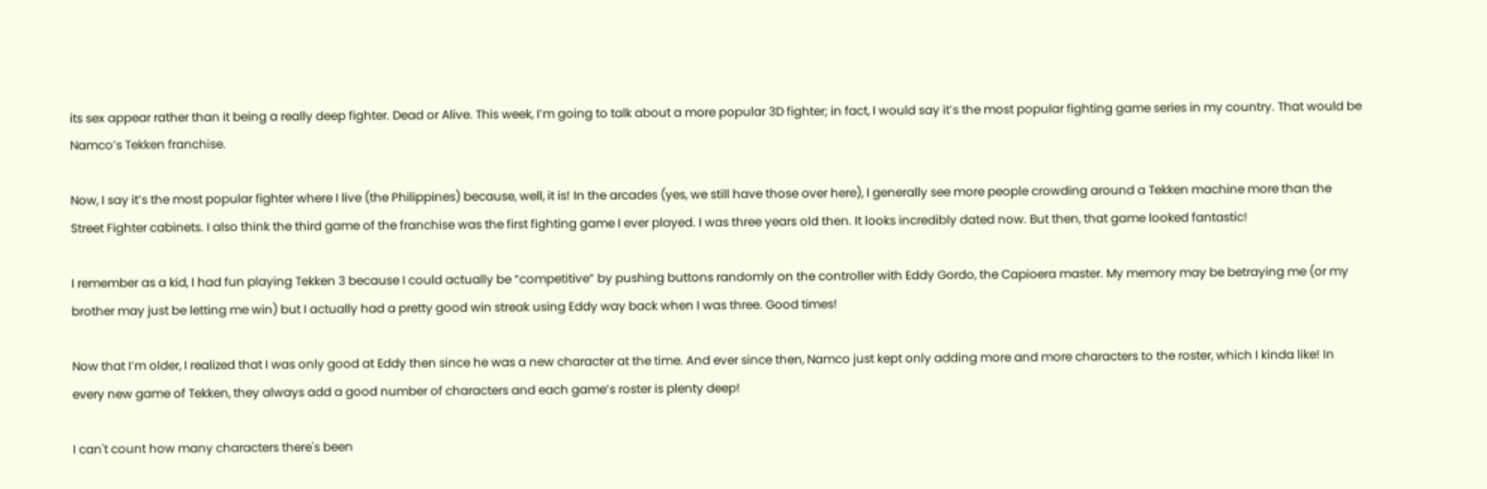its sex appear rather than it being a really deep fighter. Dead or Alive. This week, I’m going to talk about a more popular 3D fighter; in fact, I would say it’s the most popular fighting game series in my country. That would be Namco’s Tekken franchise.

Now, I say it’s the most popular fighter where I live (the Philippines) because, well, it is! In the arcades (yes, we still have those over here), I generally see more people crowding around a Tekken machine more than the Street Fighter cabinets. I also think the third game of the franchise was the first fighting game I ever played. I was three years old then. It looks incredibly dated now. But then, that game looked fantastic!

I remember as a kid, I had fun playing Tekken 3 because I could actually be “competitive” by pushing buttons randomly on the controller with Eddy Gordo, the Capioera master. My memory may be betraying me (or my brother may just be letting me win) but I actually had a pretty good win streak using Eddy way back when I was three. Good times!

Now that I’m older, I realized that I was only good at Eddy then since he was a new character at the time. And ever since then, Namco just kept only adding more and more characters to the roster, which I kinda like! In every new game of Tekken, they always add a good number of characters and each game’s roster is plenty deep!

I can't count how many characters there's been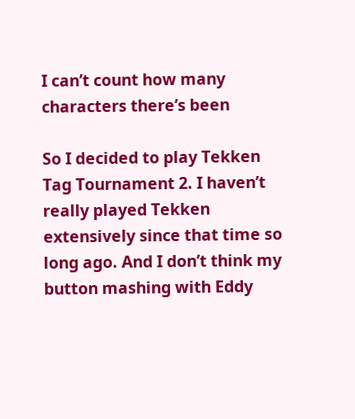I can’t count how many characters there’s been

So I decided to play Tekken Tag Tournament 2. I haven’t really played Tekken extensively since that time so long ago. And I don’t think my button mashing with Eddy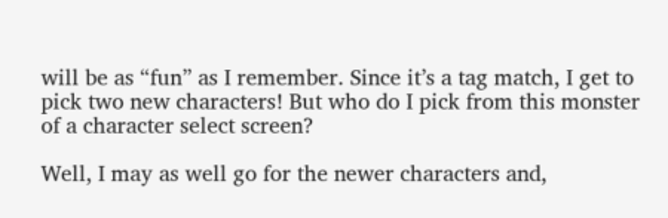will be as “fun” as I remember. Since it’s a tag match, I get to pick two new characters! But who do I pick from this monster of a character select screen?

Well, I may as well go for the newer characters and,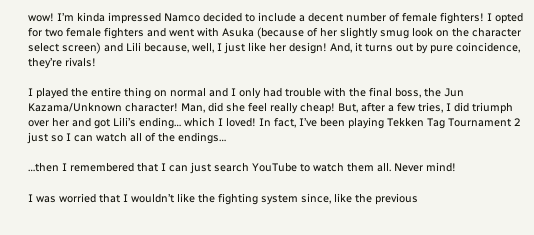wow! I’m kinda impressed Namco decided to include a decent number of female fighters! I opted for two female fighters and went with Asuka (because of her slightly smug look on the character select screen) and Lili because, well, I just like her design! And, it turns out by pure coincidence, they’re rivals!

I played the entire thing on normal and I only had trouble with the final boss, the Jun Kazama/Unknown character! Man, did she feel really cheap! But, after a few tries, I did triumph over her and got Lili’s ending… which I loved! In fact, I’ve been playing Tekken Tag Tournament 2 just so I can watch all of the endings…

…then I remembered that I can just search YouTube to watch them all. Never mind!

I was worried that I wouldn’t like the fighting system since, like the previous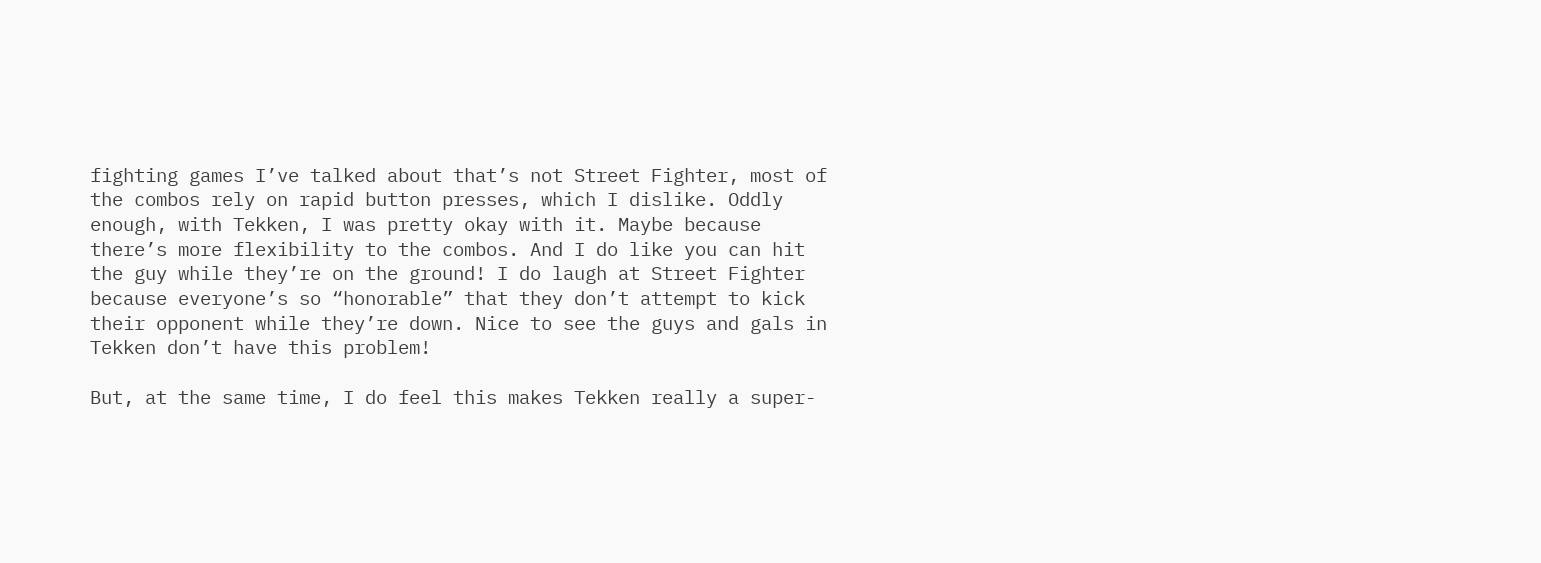fighting games I’ve talked about that’s not Street Fighter, most of the combos rely on rapid button presses, which I dislike. Oddly enough, with Tekken, I was pretty okay with it. Maybe because there’s more flexibility to the combos. And I do like you can hit the guy while they’re on the ground! I do laugh at Street Fighter because everyone’s so “honorable” that they don’t attempt to kick their opponent while they’re down. Nice to see the guys and gals in Tekken don’t have this problem!

But, at the same time, I do feel this makes Tekken really a super-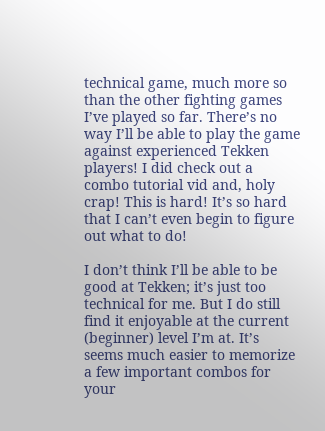technical game, much more so than the other fighting games I’ve played so far. There’s no way I’ll be able to play the game against experienced Tekken players! I did check out a combo tutorial vid and, holy crap! This is hard! It’s so hard that I can’t even begin to figure out what to do!

I don’t think I’ll be able to be good at Tekken; it’s just too technical for me. But I do still find it enjoyable at the current (beginner) level I’m at. It’s seems much easier to memorize a few important combos for your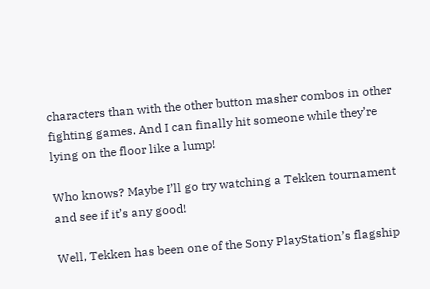characters than with the other button masher combos in other fighting games. And I can finally hit someone while they’re lying on the floor like a lump!

Who knows? Maybe I’ll go try watching a Tekken tournament and see if it’s any good!

Well, Tekken has been one of the Sony PlayStation’s flagship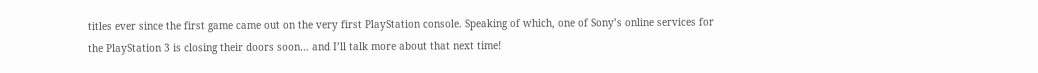titles ever since the first game came out on the very first PlayStation console. Speaking of which, one of Sony’s online services for the PlayStation 3 is closing their doors soon… and I’ll talk more about that next time!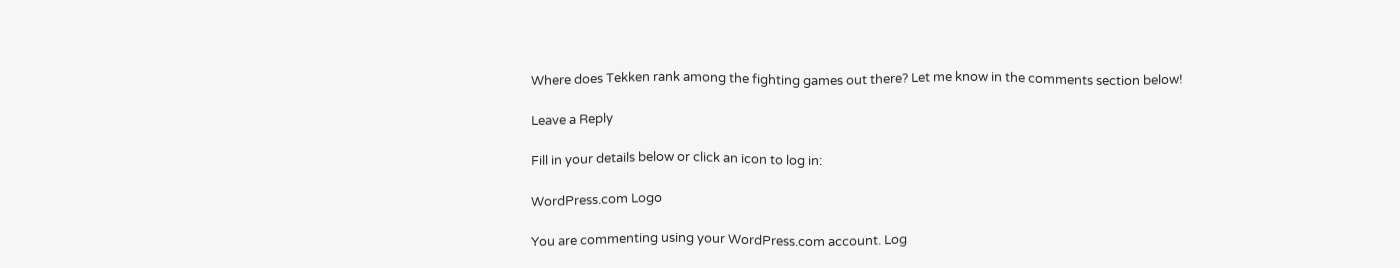Where does Tekken rank among the fighting games out there? Let me know in the comments section below!

Leave a Reply

Fill in your details below or click an icon to log in:

WordPress.com Logo

You are commenting using your WordPress.com account. Log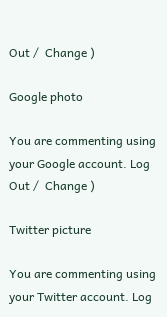Out /  Change )

Google photo

You are commenting using your Google account. Log Out /  Change )

Twitter picture

You are commenting using your Twitter account. Log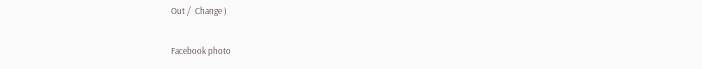Out /  Change )

Facebook photo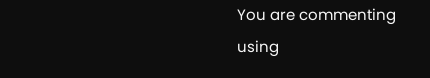You are commenting using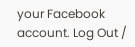your Facebook account. Log Out /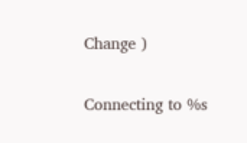Change )

Connecting to %s